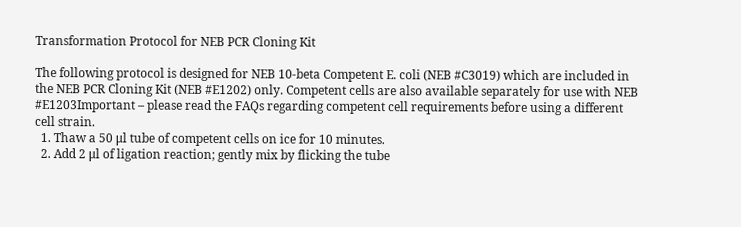Transformation Protocol for NEB PCR Cloning Kit

The following protocol is designed for NEB 10-beta Competent E. coli (NEB #C3019) which are included in the NEB PCR Cloning Kit (NEB #E1202) only. Competent cells are also available separately for use with NEB #E1203Important – please read the FAQs regarding competent cell requirements before using a different cell strain.
  1. Thaw a 50 μl tube of competent cells on ice for 10 minutes.
  2. Add 2 μl of ligation reaction; gently mix by flicking the tube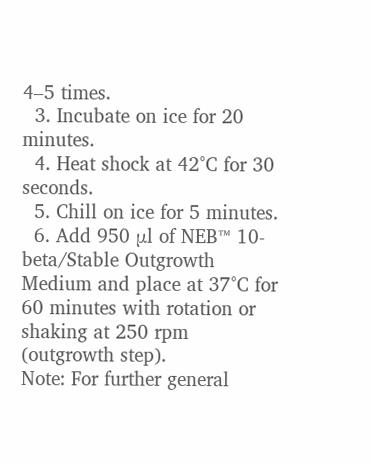4–5 times.
  3. Incubate on ice for 20 minutes.
  4. Heat shock at 42°C for 30 seconds.
  5. Chill on ice for 5 minutes.
  6. Add 950 μl of NEB™ 10-beta/Stable Outgrowth Medium and place at 37°C for 60 minutes with rotation or shaking at 250 rpm (outgrowth step).
Note: For further general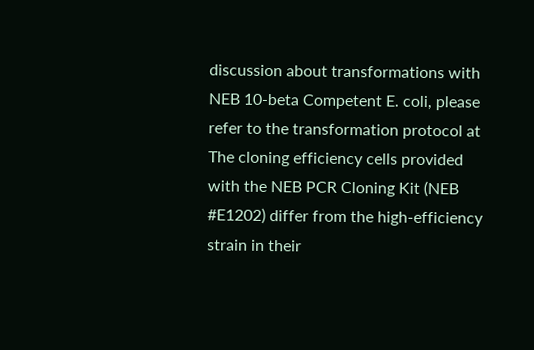discussion about transformations with NEB 10-beta Competent E. coli, please refer to the transformation protocol at The cloning efficiency cells provided with the NEB PCR Cloning Kit (NEB #E1202) differ from the high-efficiency strain in their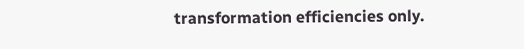transformation efficiencies only.